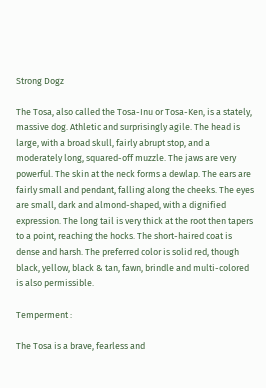Strong Dogz

The Tosa, also called the Tosa-Inu or Tosa-Ken, is a stately, massive dog. Athletic and surprisingly agile. The head is large, with a broad skull, fairly abrupt stop, and a moderately long, squared-off muzzle. The jaws are very powerful. The skin at the neck forms a dewlap. The ears are fairly small and pendant, falling along the cheeks. The eyes are small, dark and almond-shaped, with a dignified expression. The long tail is very thick at the root then tapers to a point, reaching the hocks. The short-haired coat is dense and harsh. The preferred color is solid red, though black, yellow, black & tan, fawn, brindle and multi-colored is also permissible.

Temperment :

The Tosa is a brave, fearless and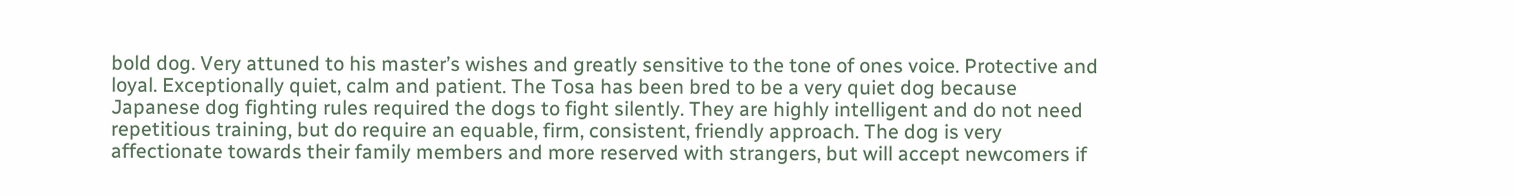bold dog. Very attuned to his master’s wishes and greatly sensitive to the tone of ones voice. Protective and loyal. Exceptionally quiet, calm and patient. The Tosa has been bred to be a very quiet dog because Japanese dog fighting rules required the dogs to fight silently. They are highly intelligent and do not need repetitious training, but do require an equable, firm, consistent, friendly approach. The dog is very affectionate towards their family members and more reserved with strangers, but will accept newcomers if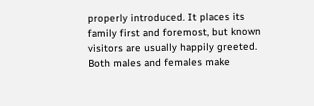properly introduced. It places its family first and foremost, but known visitors are usually happily greeted. Both males and females make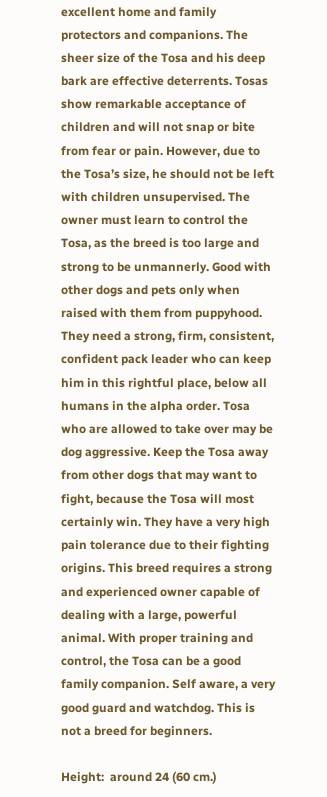excellent home and family protectors and companions. The sheer size of the Tosa and his deep bark are effective deterrents. Tosas show remarkable acceptance of children and will not snap or bite from fear or pain. However, due to the Tosa’s size, he should not be left with children unsupervised. The owner must learn to control the Tosa, as the breed is too large and strong to be unmannerly. Good with other dogs and pets only when raised with them from puppyhood. They need a strong, firm, consistent, confident pack leader who can keep him in this rightful place, below all humans in the alpha order. Tosa who are allowed to take over may be dog aggressive. Keep the Tosa away from other dogs that may want to fight, because the Tosa will most certainly win. They have a very high pain tolerance due to their fighting origins. This breed requires a strong and experienced owner capable of dealing with a large, powerful animal. With proper training and control, the Tosa can be a good family companion. Self aware, a very good guard and watchdog. This is not a breed for beginners.

Height:  around 24 (60 cm.)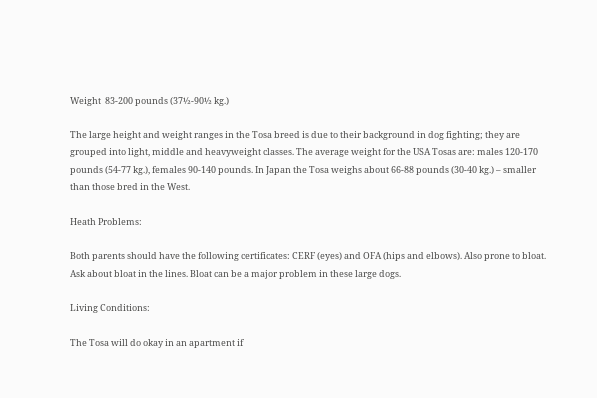Weight  83-200 pounds (37½-90½ kg.)

The large height and weight ranges in the Tosa breed is due to their background in dog fighting; they are grouped into light, middle and heavyweight classes. The average weight for the USA Tosas are: males 120-170 pounds (54-77 kg.), females 90-140 pounds. In Japan the Tosa weighs about 66-88 pounds (30-40 kg.) – smaller than those bred in the West.

Heath Problems:

Both parents should have the following certificates: CERF (eyes) and OFA (hips and elbows). Also prone to bloat.  Ask about bloat in the lines. Bloat can be a major problem in these large dogs.

Living Conditions:

The Tosa will do okay in an apartment if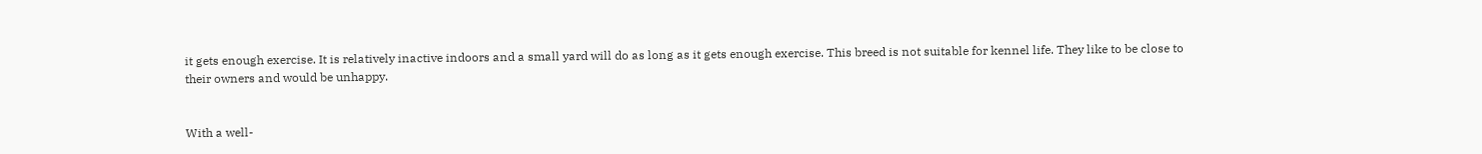it gets enough exercise. It is relatively inactive indoors and a small yard will do as long as it gets enough exercise. This breed is not suitable for kennel life. They like to be close to their owners and would be unhappy.


With a well-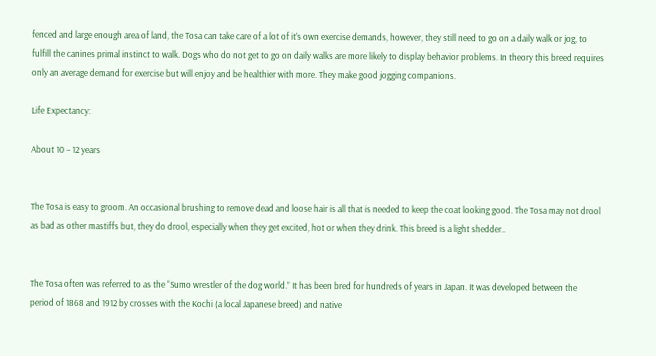fenced and large enough area of land, the Tosa can take care of a lot of it’s own exercise demands, however, they still need to go on a daily walk or jog, to fulfill the canines primal instinct to walk. Dogs who do not get to go on daily walks are more likely to display behavior problems. In theory this breed requires only an average demand for exercise but will enjoy and be healthier with more. They make good jogging companions.

Life Expectancy:

About 10 – 12 years


The Tosa is easy to groom. An occasional brushing to remove dead and loose hair is all that is needed to keep the coat looking good. The Tosa may not drool as bad as other mastiffs but, they do drool, especially when they get excited, hot or when they drink. This breed is a light shedder..


The Tosa often was referred to as the “Sumo wrestler of the dog world.” It has been bred for hundreds of years in Japan. It was developed between the period of 1868 and 1912 by crosses with the Kochi (a local Japanese breed) and native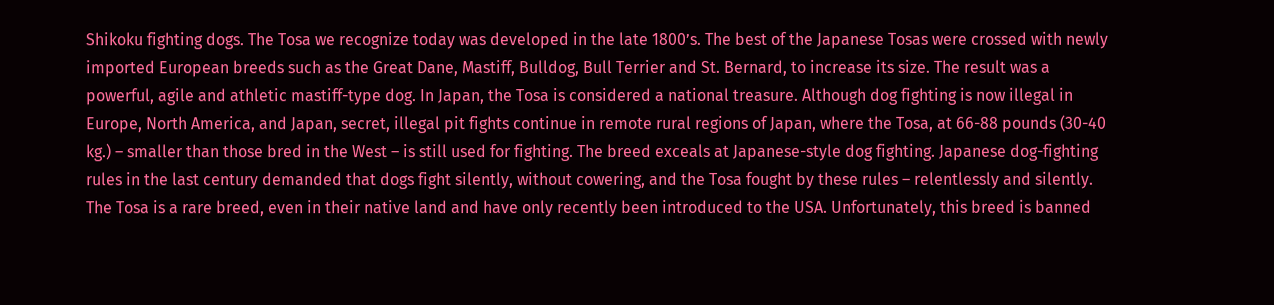Shikoku fighting dogs. The Tosa we recognize today was developed in the late 1800’s. The best of the Japanese Tosas were crossed with newly imported European breeds such as the Great Dane, Mastiff, Bulldog, Bull Terrier and St. Bernard, to increase its size. The result was a powerful, agile and athletic mastiff-type dog. In Japan, the Tosa is considered a national treasure. Although dog fighting is now illegal in Europe, North America, and Japan, secret, illegal pit fights continue in remote rural regions of Japan, where the Tosa, at 66-88 pounds (30-40 kg.) – smaller than those bred in the West – is still used for fighting. The breed exceals at Japanese-style dog fighting. Japanese dog-fighting rules in the last century demanded that dogs fight silently, without cowering, and the Tosa fought by these rules – relentlessly and silently. The Tosa is a rare breed, even in their native land and have only recently been introduced to the USA. Unfortunately, this breed is banned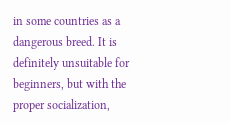in some countries as a dangerous breed. It is definitely unsuitable for beginners, but with the proper socialization,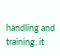handling and training, it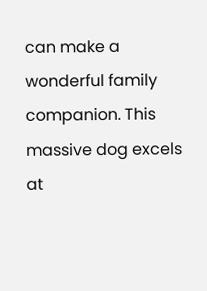can make a wonderful family companion. This massive dog excels at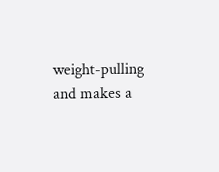weight-pulling and makes a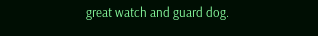great watch and guard dog.